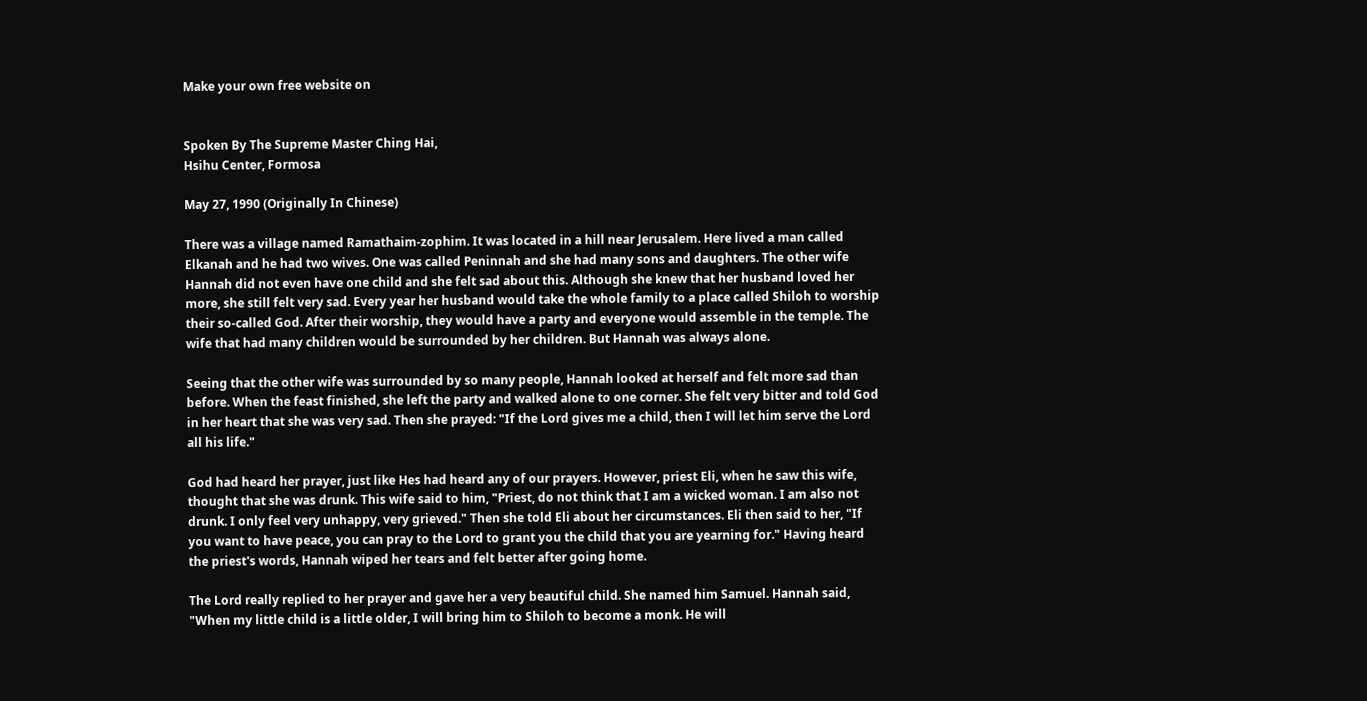Make your own free website on


Spoken By The Supreme Master Ching Hai,
Hsihu Center, Formosa

May 27, 1990 (Originally In Chinese)

There was a village named Ramathaim-zophim. It was located in a hill near Jerusalem. Here lived a man called Elkanah and he had two wives. One was called Peninnah and she had many sons and daughters. The other wife Hannah did not even have one child and she felt sad about this. Although she knew that her husband loved her more, she still felt very sad. Every year her husband would take the whole family to a place called Shiloh to worship their so-called God. After their worship, they would have a party and everyone would assemble in the temple. The wife that had many children would be surrounded by her children. But Hannah was always alone.

Seeing that the other wife was surrounded by so many people, Hannah looked at herself and felt more sad than before. When the feast finished, she left the party and walked alone to one corner. She felt very bitter and told God in her heart that she was very sad. Then she prayed: "If the Lord gives me a child, then I will let him serve the Lord all his life."

God had heard her prayer, just like Hes had heard any of our prayers. However, priest Eli, when he saw this wife, thought that she was drunk. This wife said to him, "Priest, do not think that I am a wicked woman. I am also not drunk. I only feel very unhappy, very grieved." Then she told Eli about her circumstances. Eli then said to her, "If you want to have peace, you can pray to the Lord to grant you the child that you are yearning for." Having heard the priest's words, Hannah wiped her tears and felt better after going home.

The Lord really replied to her prayer and gave her a very beautiful child. She named him Samuel. Hannah said, "When my little child is a little older, I will bring him to Shiloh to become a monk. He will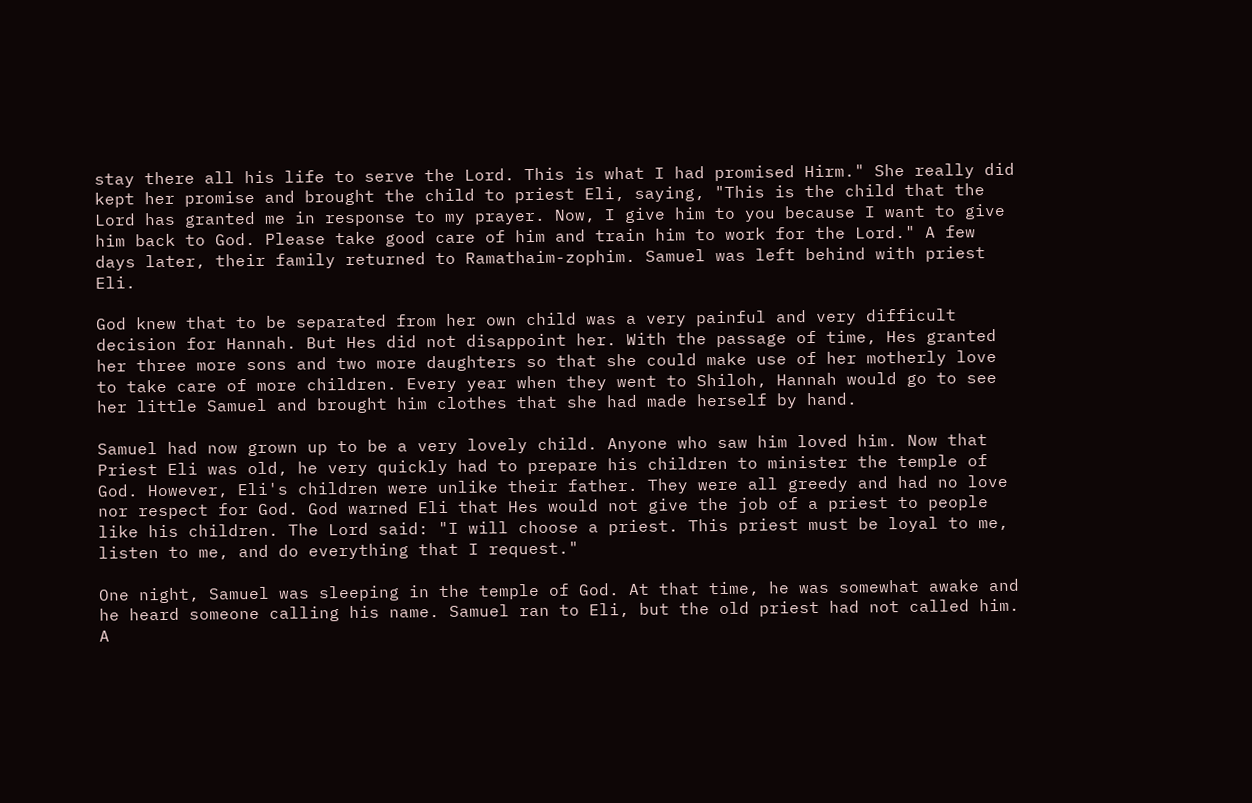stay there all his life to serve the Lord. This is what I had promised Hirm." She really did kept her promise and brought the child to priest Eli, saying, "This is the child that the Lord has granted me in response to my prayer. Now, I give him to you because I want to give him back to God. Please take good care of him and train him to work for the Lord." A few days later, their family returned to Ramathaim-zophim. Samuel was left behind with priest Eli.

God knew that to be separated from her own child was a very painful and very difficult decision for Hannah. But Hes did not disappoint her. With the passage of time, Hes granted her three more sons and two more daughters so that she could make use of her motherly love to take care of more children. Every year when they went to Shiloh, Hannah would go to see her little Samuel and brought him clothes that she had made herself by hand.

Samuel had now grown up to be a very lovely child. Anyone who saw him loved him. Now that Priest Eli was old, he very quickly had to prepare his children to minister the temple of God. However, Eli's children were unlike their father. They were all greedy and had no love nor respect for God. God warned Eli that Hes would not give the job of a priest to people like his children. The Lord said: "I will choose a priest. This priest must be loyal to me, listen to me, and do everything that I request."

One night, Samuel was sleeping in the temple of God. At that time, he was somewhat awake and he heard someone calling his name. Samuel ran to Eli, but the old priest had not called him. A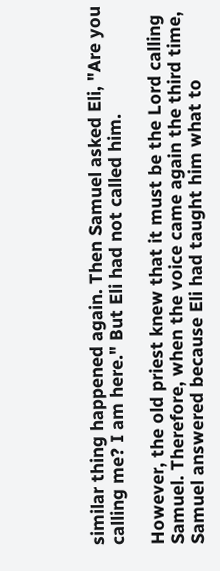similar thing happened again. Then Samuel asked Eli, "Are you calling me? I am here." But Eli had not called him.

However, the old priest knew that it must be the Lord calling Samuel. Therefore, when the voice came again the third time, Samuel answered because Eli had taught him what to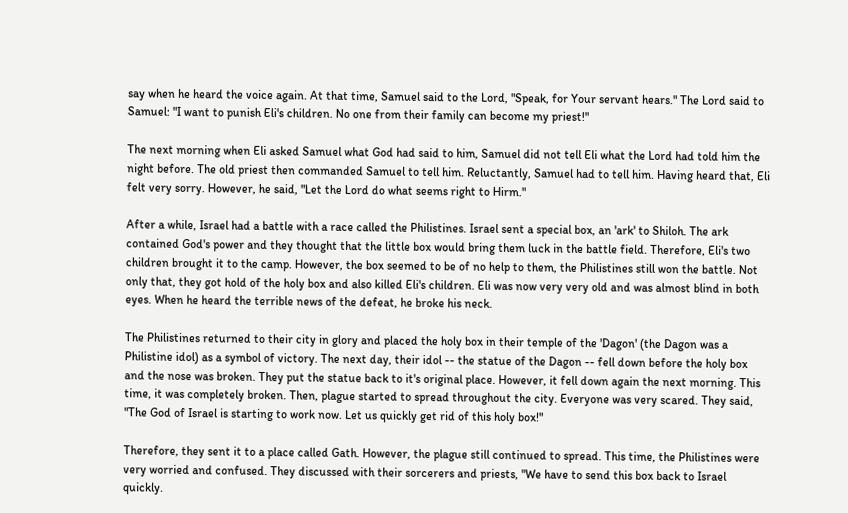say when he heard the voice again. At that time, Samuel said to the Lord, "Speak, for Your servant hears." The Lord said to Samuel: "I want to punish Eli's children. No one from their family can become my priest!"

The next morning when Eli asked Samuel what God had said to him, Samuel did not tell Eli what the Lord had told him the night before. The old priest then commanded Samuel to tell him. Reluctantly, Samuel had to tell him. Having heard that, Eli felt very sorry. However, he said, "Let the Lord do what seems right to Hirm."

After a while, Israel had a battle with a race called the Philistines. Israel sent a special box, an 'ark' to Shiloh. The ark contained God's power and they thought that the little box would bring them luck in the battle field. Therefore, Eli's two children brought it to the camp. However, the box seemed to be of no help to them, the Philistines still won the battle. Not only that, they got hold of the holy box and also killed Eli's children. Eli was now very very old and was almost blind in both eyes. When he heard the terrible news of the defeat, he broke his neck.

The Philistines returned to their city in glory and placed the holy box in their temple of the 'Dagon' (the Dagon was a Philistine idol) as a symbol of victory. The next day, their idol -- the statue of the Dagon -- fell down before the holy box and the nose was broken. They put the statue back to it's original place. However, it fell down again the next morning. This time, it was completely broken. Then, plague started to spread throughout the city. Everyone was very scared. They said, "The God of Israel is starting to work now. Let us quickly get rid of this holy box!"

Therefore, they sent it to a place called Gath. However, the plague still continued to spread. This time, the Philistines were very worried and confused. They discussed with their sorcerers and priests, "We have to send this box back to Israel quickly.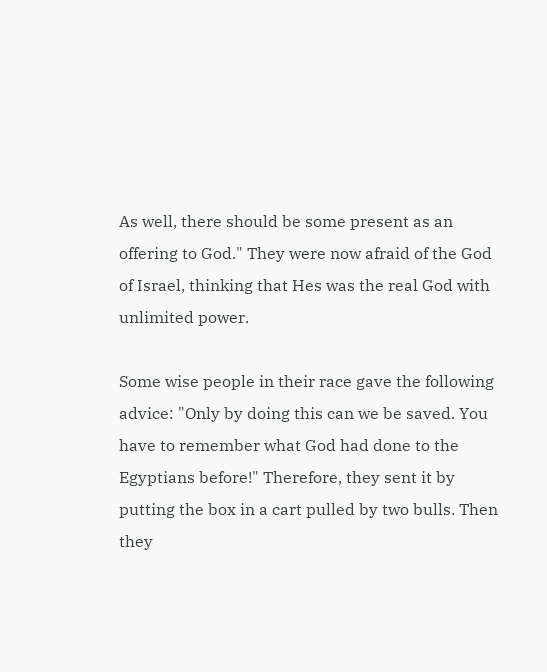As well, there should be some present as an offering to God." They were now afraid of the God of Israel, thinking that Hes was the real God with unlimited power.

Some wise people in their race gave the following advice: "Only by doing this can we be saved. You have to remember what God had done to the Egyptians before!" Therefore, they sent it by putting the box in a cart pulled by two bulls. Then they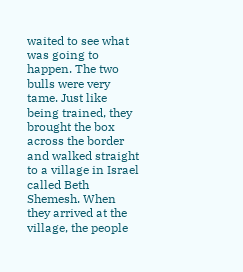waited to see what was going to happen. The two bulls were very tame. Just like being trained, they brought the box across the border and walked straight to a village in Israel called Beth Shemesh. When they arrived at the village, the people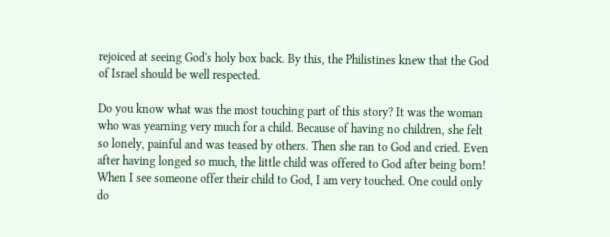rejoiced at seeing God's holy box back. By this, the Philistines knew that the God of Israel should be well respected.

Do you know what was the most touching part of this story? It was the woman who was yearning very much for a child. Because of having no children, she felt so lonely, painful and was teased by others. Then she ran to God and cried. Even after having longed so much, the little child was offered to God after being born! When I see someone offer their child to God, I am very touched. One could only do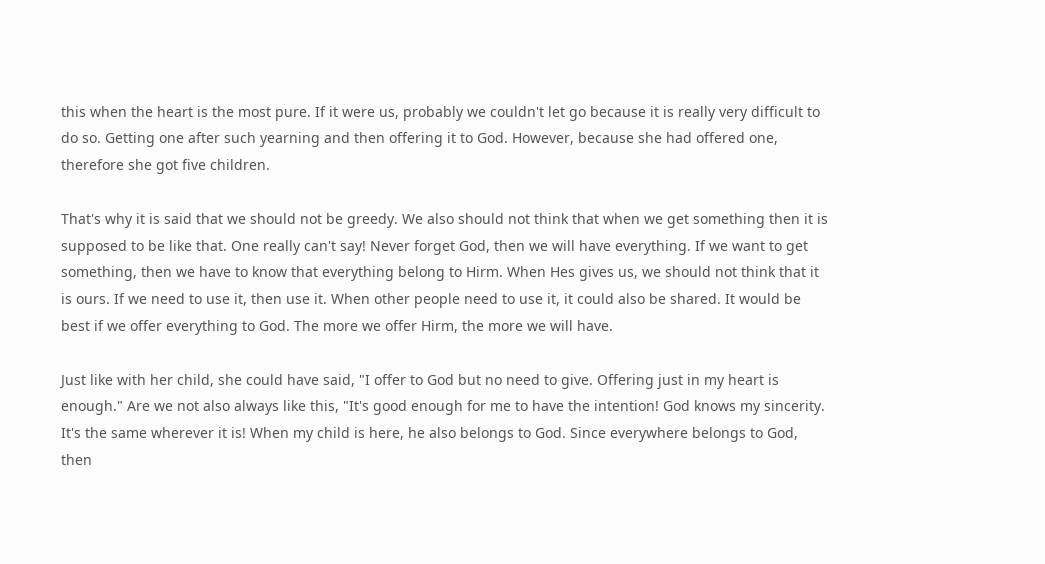this when the heart is the most pure. If it were us, probably we couldn't let go because it is really very difficult to do so. Getting one after such yearning and then offering it to God. However, because she had offered one, therefore she got five children.

That's why it is said that we should not be greedy. We also should not think that when we get something then it is supposed to be like that. One really can't say! Never forget God, then we will have everything. If we want to get something, then we have to know that everything belong to Hirm. When Hes gives us, we should not think that it is ours. If we need to use it, then use it. When other people need to use it, it could also be shared. It would be best if we offer everything to God. The more we offer Hirm, the more we will have.

Just like with her child, she could have said, "I offer to God but no need to give. Offering just in my heart is enough." Are we not also always like this, "It's good enough for me to have the intention! God knows my sincerity. It's the same wherever it is! When my child is here, he also belongs to God. Since everywhere belongs to God, then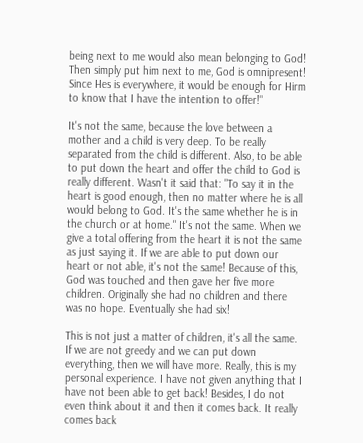being next to me would also mean belonging to God! Then simply put him next to me, God is omnipresent! Since Hes is everywhere, it would be enough for Hirm to know that I have the intention to offer!"

It's not the same, because the love between a mother and a child is very deep. To be really separated from the child is different. Also, to be able to put down the heart and offer the child to God is really different. Wasn't it said that: "To say it in the heart is good enough, then no matter where he is all would belong to God. It's the same whether he is in the church or at home." It's not the same. When we give a total offering from the heart it is not the same as just saying it. If we are able to put down our heart or not able, it's not the same! Because of this, God was touched and then gave her five more children. Originally she had no children and there was no hope. Eventually she had six!

This is not just a matter of children, it's all the same. If we are not greedy and we can put down everything, then we will have more. Really, this is my personal experience. I have not given anything that I have not been able to get back! Besides, I do not even think about it and then it comes back. It really comes back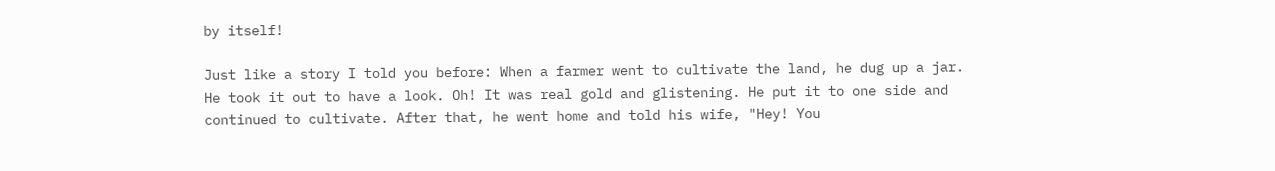by itself!

Just like a story I told you before: When a farmer went to cultivate the land, he dug up a jar. He took it out to have a look. Oh! It was real gold and glistening. He put it to one side and continued to cultivate. After that, he went home and told his wife, "Hey! You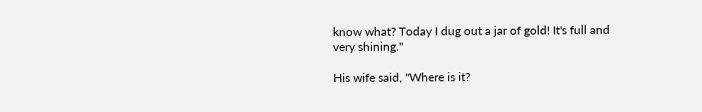know what? Today I dug out a jar of gold! It's full and very shining."

His wife said, "Where is it?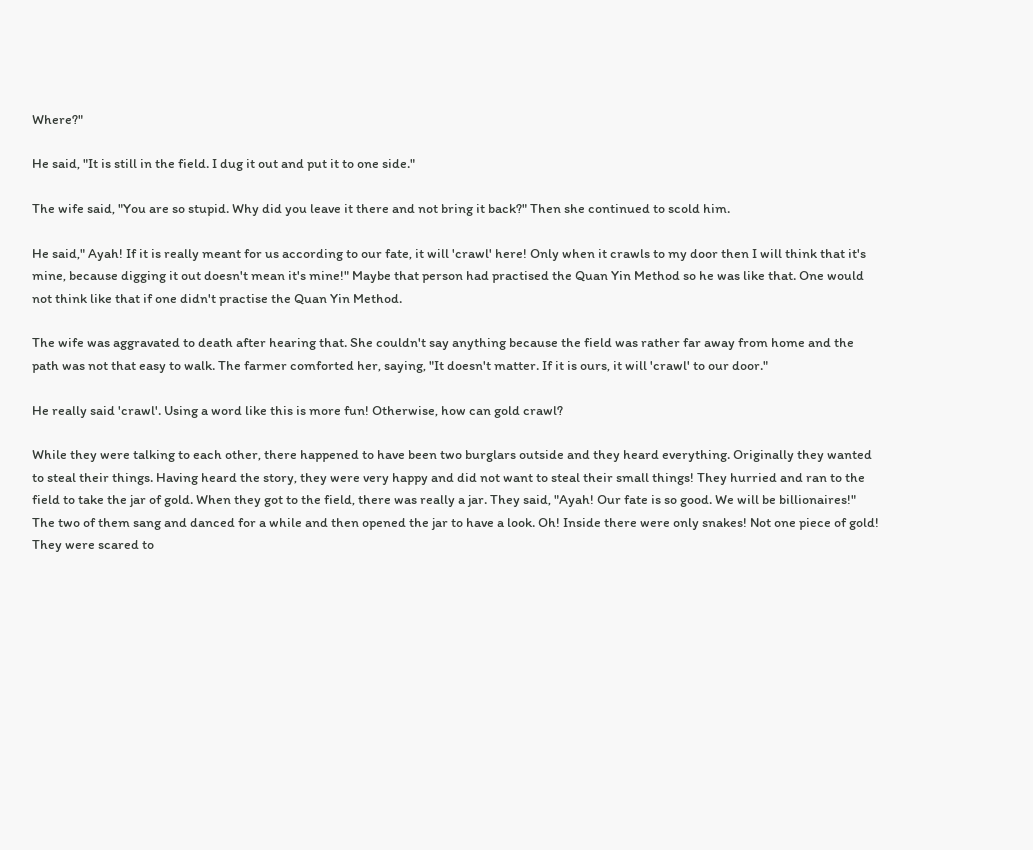Where?"

He said, "It is still in the field. I dug it out and put it to one side."

The wife said, "You are so stupid. Why did you leave it there and not bring it back?" Then she continued to scold him.

He said," Ayah! If it is really meant for us according to our fate, it will 'crawl' here! Only when it crawls to my door then I will think that it's mine, because digging it out doesn't mean it's mine!" Maybe that person had practised the Quan Yin Method so he was like that. One would not think like that if one didn't practise the Quan Yin Method.

The wife was aggravated to death after hearing that. She couldn't say anything because the field was rather far away from home and the path was not that easy to walk. The farmer comforted her, saying, "It doesn't matter. If it is ours, it will 'crawl' to our door."

He really said 'crawl'. Using a word like this is more fun! Otherwise, how can gold crawl?

While they were talking to each other, there happened to have been two burglars outside and they heard everything. Originally they wanted to steal their things. Having heard the story, they were very happy and did not want to steal their small things! They hurried and ran to the field to take the jar of gold. When they got to the field, there was really a jar. They said, "Ayah! Our fate is so good. We will be billionaires!" The two of them sang and danced for a while and then opened the jar to have a look. Oh! Inside there were only snakes! Not one piece of gold! They were scared to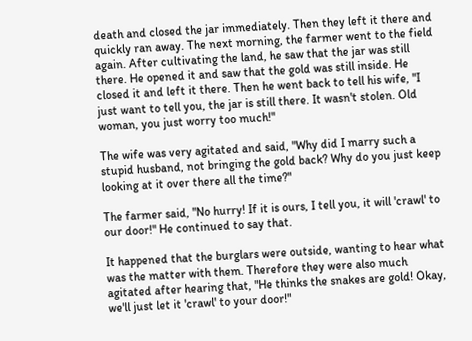death and closed the jar immediately. Then they left it there and quickly ran away. The next morning, the farmer went to the field again. After cultivating the land, he saw that the jar was still there. He opened it and saw that the gold was still inside. He closed it and left it there. Then he went back to tell his wife, "I just want to tell you, the jar is still there. It wasn't stolen. Old woman, you just worry too much!"

The wife was very agitated and said, "Why did I marry such a stupid husband, not bringing the gold back? Why do you just keep looking at it over there all the time?"

The farmer said, "No hurry! If it is ours, I tell you, it will 'crawl' to our door!" He continued to say that.

It happened that the burglars were outside, wanting to hear what was the matter with them. Therefore they were also much agitated after hearing that, "He thinks the snakes are gold! Okay, we'll just let it 'crawl' to your door!"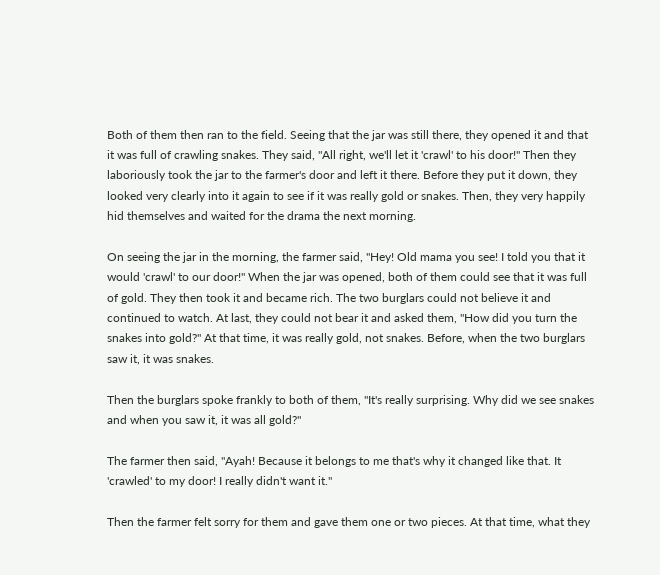Both of them then ran to the field. Seeing that the jar was still there, they opened it and that it was full of crawling snakes. They said, "All right, we'll let it 'crawl' to his door!" Then they laboriously took the jar to the farmer's door and left it there. Before they put it down, they looked very clearly into it again to see if it was really gold or snakes. Then, they very happily hid themselves and waited for the drama the next morning.

On seeing the jar in the morning, the farmer said, "Hey! Old mama you see! I told you that it would 'crawl' to our door!" When the jar was opened, both of them could see that it was full of gold. They then took it and became rich. The two burglars could not believe it and continued to watch. At last, they could not bear it and asked them, "How did you turn the snakes into gold?" At that time, it was really gold, not snakes. Before, when the two burglars saw it, it was snakes.

Then the burglars spoke frankly to both of them, "It's really surprising. Why did we see snakes and when you saw it, it was all gold?"

The farmer then said, "Ayah! Because it belongs to me that's why it changed like that. It 'crawled' to my door! I really didn't want it."

Then the farmer felt sorry for them and gave them one or two pieces. At that time, what they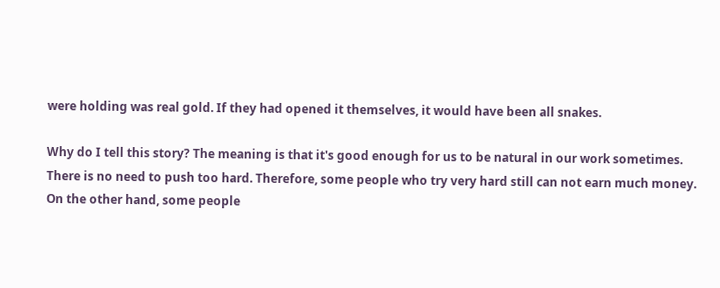were holding was real gold. If they had opened it themselves, it would have been all snakes.

Why do I tell this story? The meaning is that it's good enough for us to be natural in our work sometimes. There is no need to push too hard. Therefore, some people who try very hard still can not earn much money. On the other hand, some people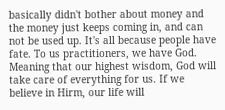basically didn't bother about money and the money just keeps coming in, and can not be used up. It's all because people have fate. To us practitioners, we have God. Meaning that our highest wisdom, God will take care of everything for us. If we believe in Hirm, our life will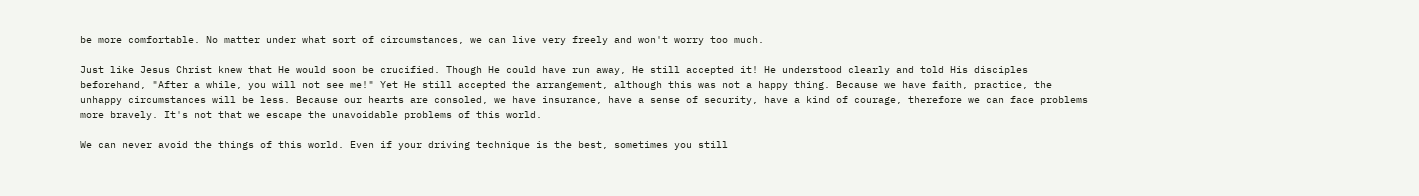be more comfortable. No matter under what sort of circumstances, we can live very freely and won't worry too much.

Just like Jesus Christ knew that He would soon be crucified. Though He could have run away, He still accepted it! He understood clearly and told His disciples beforehand, "After a while, you will not see me!" Yet He still accepted the arrangement, although this was not a happy thing. Because we have faith, practice, the unhappy circumstances will be less. Because our hearts are consoled, we have insurance, have a sense of security, have a kind of courage, therefore we can face problems more bravely. It's not that we escape the unavoidable problems of this world.

We can never avoid the things of this world. Even if your driving technique is the best, sometimes you still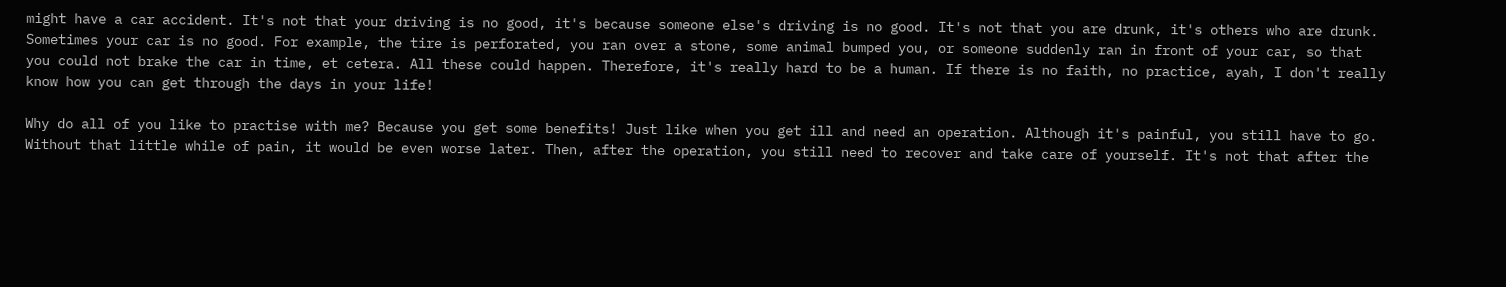might have a car accident. It's not that your driving is no good, it's because someone else's driving is no good. It's not that you are drunk, it's others who are drunk. Sometimes your car is no good. For example, the tire is perforated, you ran over a stone, some animal bumped you, or someone suddenly ran in front of your car, so that you could not brake the car in time, et cetera. All these could happen. Therefore, it's really hard to be a human. If there is no faith, no practice, ayah, I don't really know how you can get through the days in your life!

Why do all of you like to practise with me? Because you get some benefits! Just like when you get ill and need an operation. Although it's painful, you still have to go. Without that little while of pain, it would be even worse later. Then, after the operation, you still need to recover and take care of yourself. It's not that after the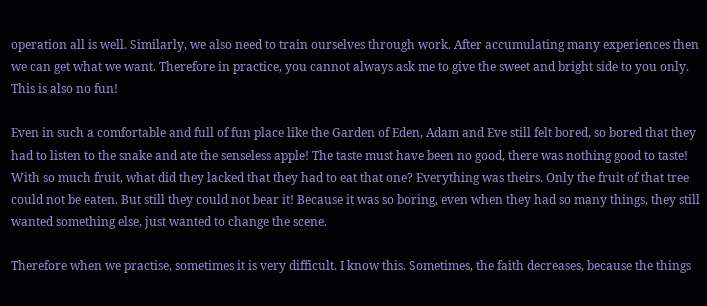operation all is well. Similarly, we also need to train ourselves through work. After accumulating many experiences then we can get what we want. Therefore in practice, you cannot always ask me to give the sweet and bright side to you only. This is also no fun!

Even in such a comfortable and full of fun place like the Garden of Eden, Adam and Eve still felt bored, so bored that they had to listen to the snake and ate the senseless apple! The taste must have been no good, there was nothing good to taste! With so much fruit, what did they lacked that they had to eat that one? Everything was theirs. Only the fruit of that tree could not be eaten. But still they could not bear it! Because it was so boring, even when they had so many things, they still wanted something else, just wanted to change the scene.

Therefore when we practise, sometimes it is very difficult. I know this. Sometimes, the faith decreases, because the things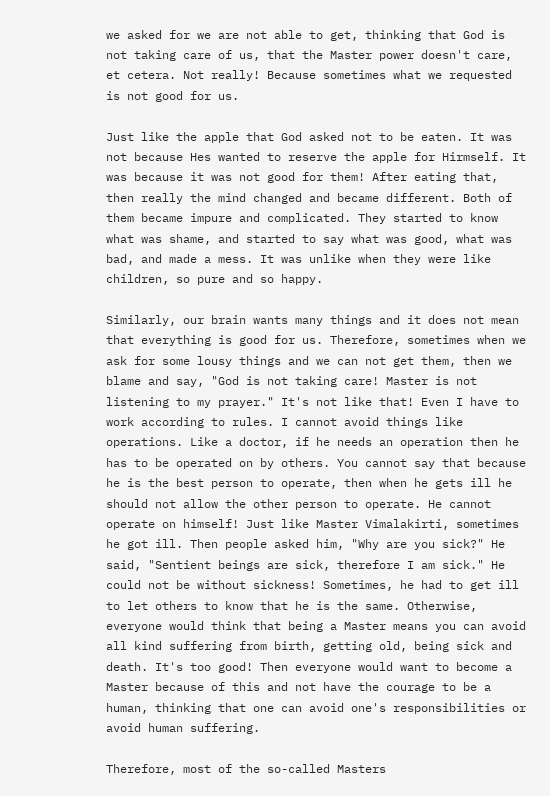we asked for we are not able to get, thinking that God is not taking care of us, that the Master power doesn't care, et cetera. Not really! Because sometimes what we requested is not good for us.

Just like the apple that God asked not to be eaten. It was not because Hes wanted to reserve the apple for Hirmself. It was because it was not good for them! After eating that, then really the mind changed and became different. Both of them became impure and complicated. They started to know what was shame, and started to say what was good, what was bad, and made a mess. It was unlike when they were like children, so pure and so happy.

Similarly, our brain wants many things and it does not mean that everything is good for us. Therefore, sometimes when we ask for some lousy things and we can not get them, then we blame and say, "God is not taking care! Master is not listening to my prayer." It's not like that! Even I have to work according to rules. I cannot avoid things like operations. Like a doctor, if he needs an operation then he has to be operated on by others. You cannot say that because he is the best person to operate, then when he gets ill he should not allow the other person to operate. He cannot operate on himself! Just like Master Vimalakirti, sometimes he got ill. Then people asked him, "Why are you sick?" He said, "Sentient beings are sick, therefore I am sick." He could not be without sickness! Sometimes, he had to get ill to let others to know that he is the same. Otherwise, everyone would think that being a Master means you can avoid all kind suffering from birth, getting old, being sick and death. It's too good! Then everyone would want to become a Master because of this and not have the courage to be a human, thinking that one can avoid one's responsibilities or avoid human suffering.

Therefore, most of the so-called Masters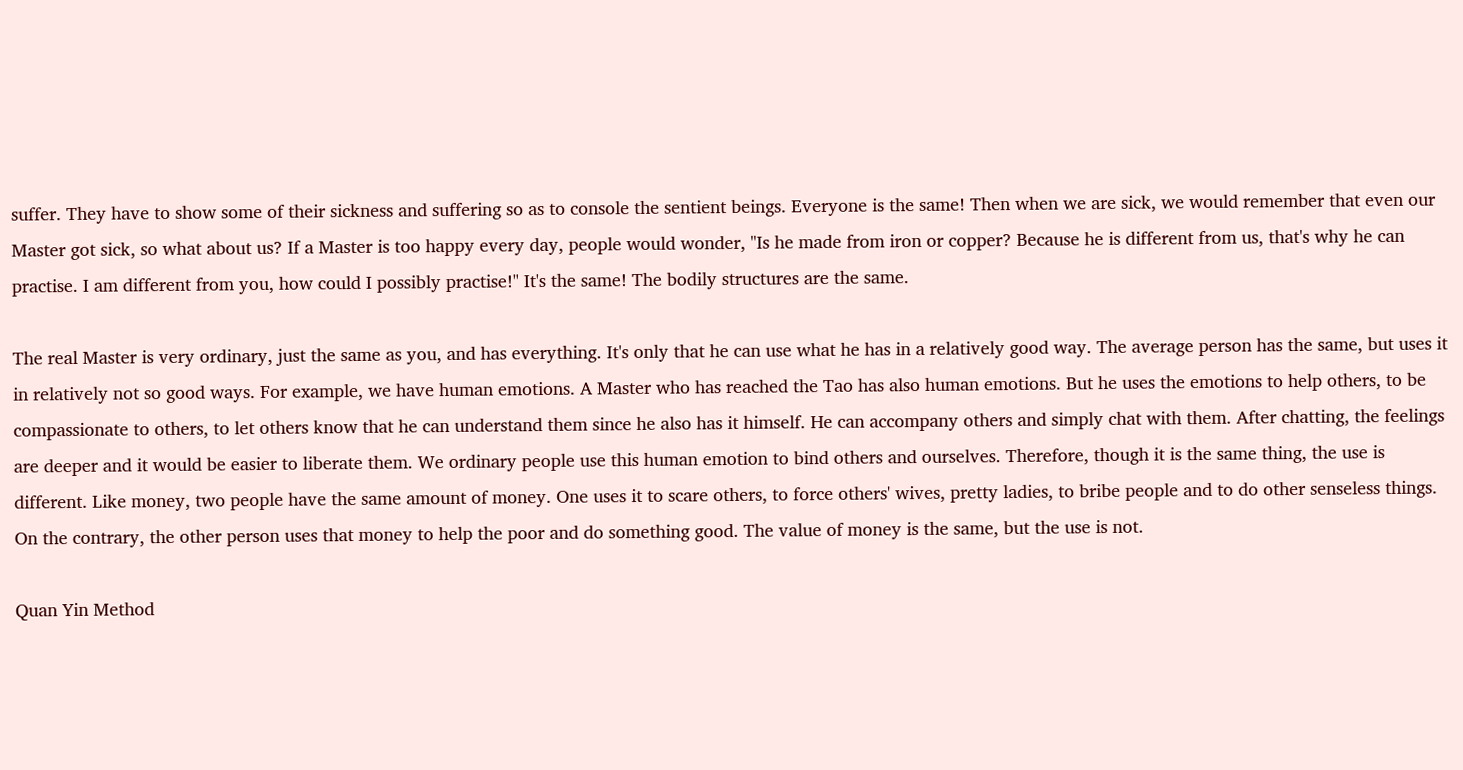suffer. They have to show some of their sickness and suffering so as to console the sentient beings. Everyone is the same! Then when we are sick, we would remember that even our Master got sick, so what about us? If a Master is too happy every day, people would wonder, "Is he made from iron or copper? Because he is different from us, that's why he can practise. I am different from you, how could I possibly practise!" It's the same! The bodily structures are the same.

The real Master is very ordinary, just the same as you, and has everything. It's only that he can use what he has in a relatively good way. The average person has the same, but uses it in relatively not so good ways. For example, we have human emotions. A Master who has reached the Tao has also human emotions. But he uses the emotions to help others, to be compassionate to others, to let others know that he can understand them since he also has it himself. He can accompany others and simply chat with them. After chatting, the feelings are deeper and it would be easier to liberate them. We ordinary people use this human emotion to bind others and ourselves. Therefore, though it is the same thing, the use is different. Like money, two people have the same amount of money. One uses it to scare others, to force others' wives, pretty ladies, to bribe people and to do other senseless things. On the contrary, the other person uses that money to help the poor and do something good. The value of money is the same, but the use is not.

Quan Yin Method